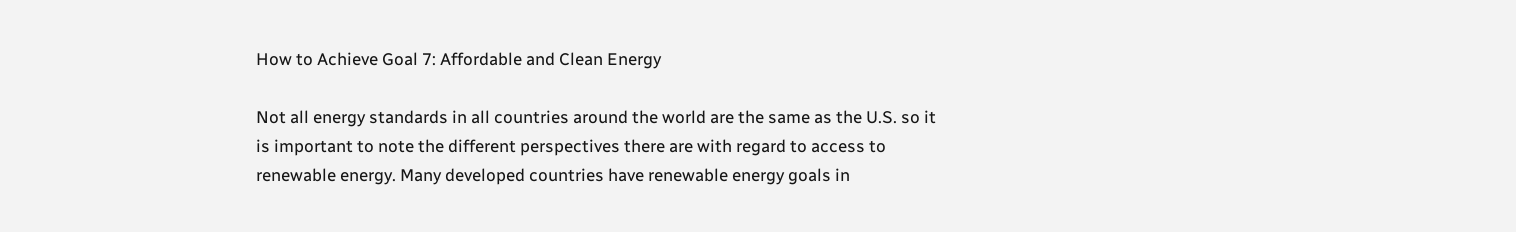How to Achieve Goal 7: Affordable and Clean Energy

Not all energy standards in all countries around the world are the same as the U.S. so it is important to note the different perspectives there are with regard to access to renewable energy. Many developed countries have renewable energy goals in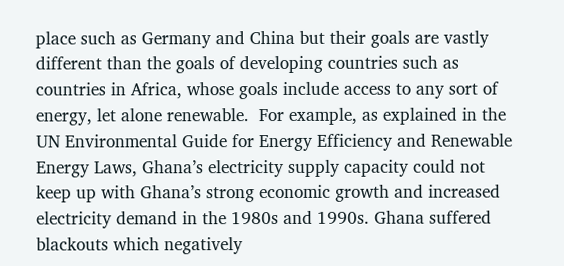place such as Germany and China but their goals are vastly different than the goals of developing countries such as countries in Africa, whose goals include access to any sort of energy, let alone renewable.  For example, as explained in the UN Environmental Guide for Energy Efficiency and Renewable Energy Laws, Ghana’s electricity supply capacity could not keep up with Ghana’s strong economic growth and increased electricity demand in the 1980s and 1990s. Ghana suffered blackouts which negatively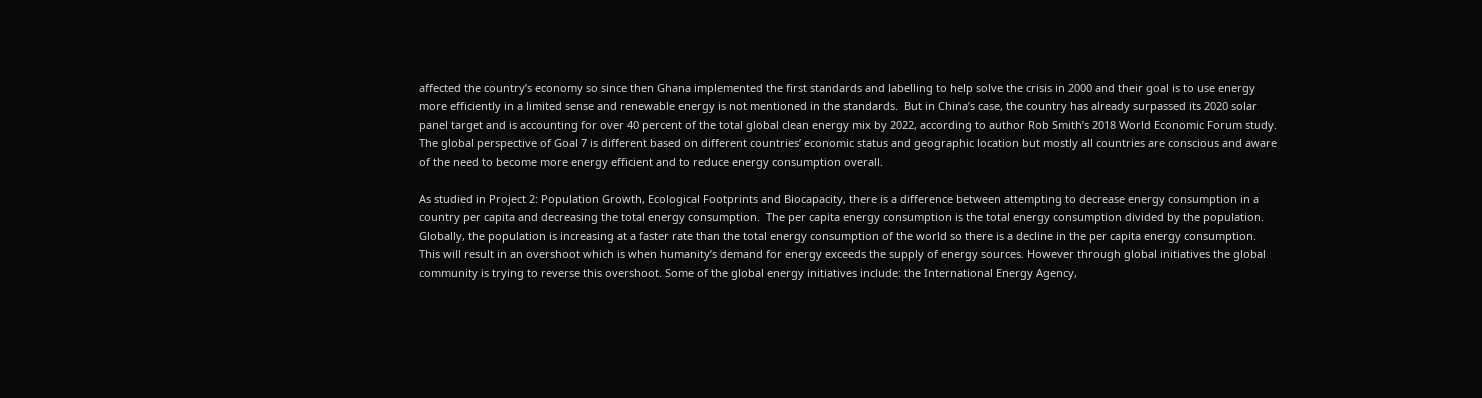affected the country’s economy so since then Ghana implemented the first standards and labelling to help solve the crisis in 2000 and their goal is to use energy more efficiently in a limited sense and renewable energy is not mentioned in the standards.  But in China’s case, the country has already surpassed its 2020 solar panel target and is accounting for over 40 percent of the total global clean energy mix by 2022, according to author Rob Smith’s 2018 World Economic Forum study. The global perspective of Goal 7 is different based on different countries’ economic status and geographic location but mostly all countries are conscious and aware of the need to become more energy efficient and to reduce energy consumption overall.

As studied in Project 2: Population Growth, Ecological Footprints and Biocapacity, there is a difference between attempting to decrease energy consumption in a country per capita and decreasing the total energy consumption.  The per capita energy consumption is the total energy consumption divided by the population. Globally, the population is increasing at a faster rate than the total energy consumption of the world so there is a decline in the per capita energy consumption.  This will result in an overshoot which is when humanity’s demand for energy exceeds the supply of energy sources. However through global initiatives the global community is trying to reverse this overshoot. Some of the global energy initiatives include: the International Energy Agency,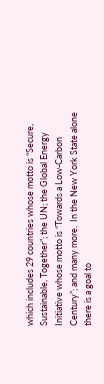which includes 29 countries whose motto is “Secure, Sustainable, Together”; the UN; the Global Energy Initiative whose motto is “Towards a Low-Carbon Century”; and many more.  In the New York State alone there is a goal to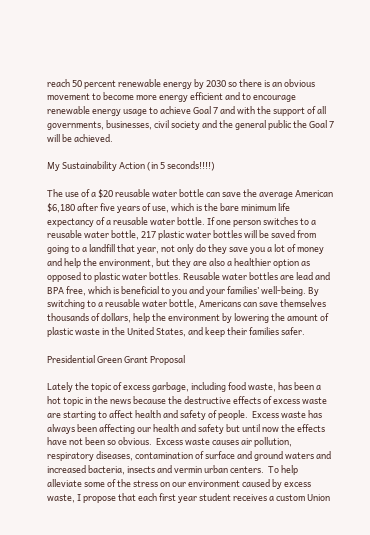reach 50 percent renewable energy by 2030 so there is an obvious movement to become more energy efficient and to encourage renewable energy usage to achieve Goal 7 and with the support of all governments, businesses, civil society and the general public the Goal 7 will be achieved.

My Sustainability Action (in 5 seconds!!!!)

The use of a $20 reusable water bottle can save the average American $6,180 after five years of use, which is the bare minimum life expectancy of a reusable water bottle. If one person switches to a reusable water bottle, 217 plastic water bottles will be saved from going to a landfill that year, not only do they save you a lot of money and help the environment, but they are also a healthier option as opposed to plastic water bottles. Reusable water bottles are lead and BPA free, which is beneficial to you and your families’ well-being. By switching to a reusable water bottle, Americans can save themselves thousands of dollars, help the environment by lowering the amount of plastic waste in the United States, and keep their families safer.

Presidential Green Grant Proposal

Lately the topic of excess garbage, including food waste, has been a hot topic in the news because the destructive effects of excess waste are starting to affect health and safety of people.  Excess waste has always been affecting our health and safety but until now the effects have not been so obvious.  Excess waste causes air pollution, respiratory diseases, contamination of surface and ground waters and increased bacteria, insects and vermin urban centers.  To help alleviate some of the stress on our environment caused by excess waste, I propose that each first year student receives a custom Union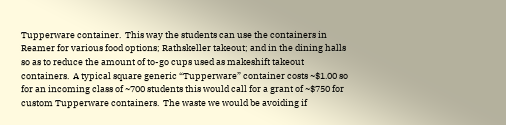Tupperware container.  This way the students can use the containers in Reamer for various food options; Rathskeller takeout; and in the dining halls so as to reduce the amount of to-go cups used as makeshift takeout containers.  A typical square generic “Tupperware” container costs ~$1.00 so for an incoming class of ~700 students this would call for a grant of ~$750 for custom Tupperware containers.  The waste we would be avoiding if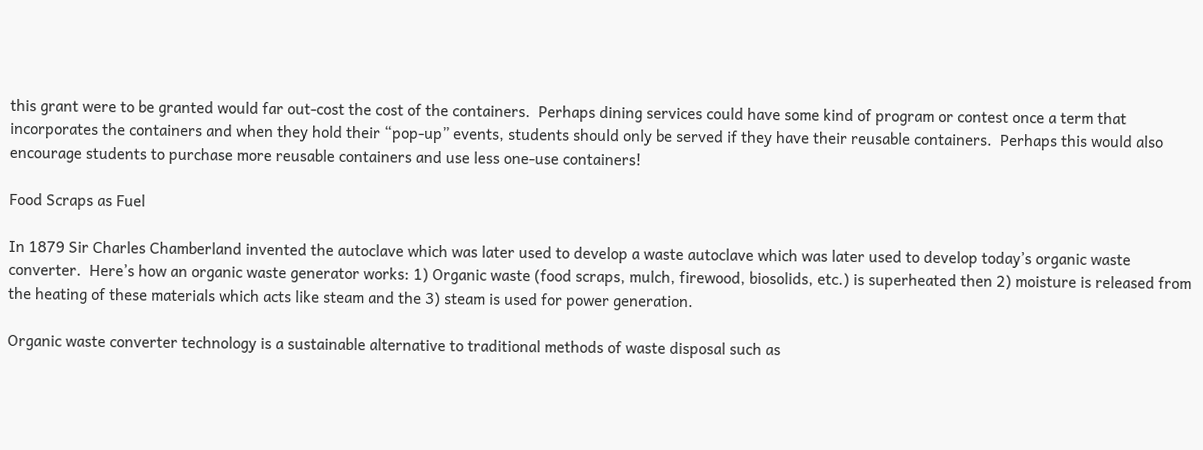this grant were to be granted would far out-cost the cost of the containers.  Perhaps dining services could have some kind of program or contest once a term that incorporates the containers and when they hold their “pop-up” events, students should only be served if they have their reusable containers.  Perhaps this would also encourage students to purchase more reusable containers and use less one-use containers!

Food Scraps as Fuel

In 1879 Sir Charles Chamberland invented the autoclave which was later used to develop a waste autoclave which was later used to develop today’s organic waste converter.  Here’s how an organic waste generator works: 1) Organic waste (food scraps, mulch, firewood, biosolids, etc.) is superheated then 2) moisture is released from the heating of these materials which acts like steam and the 3) steam is used for power generation.

Organic waste converter technology is a sustainable alternative to traditional methods of waste disposal such as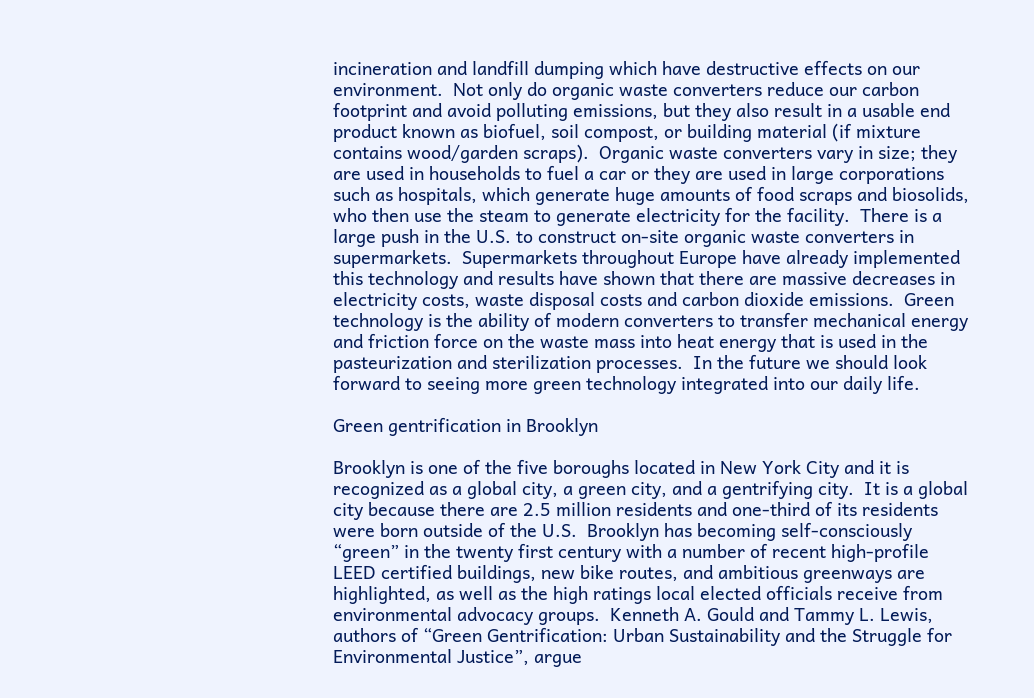incineration and landfill dumping which have destructive effects on our environment.  Not only do organic waste converters reduce our carbon footprint and avoid polluting emissions, but they also result in a usable end product known as biofuel, soil compost, or building material (if mixture contains wood/garden scraps).  Organic waste converters vary in size; they are used in households to fuel a car or they are used in large corporations such as hospitals, which generate huge amounts of food scraps and biosolids, who then use the steam to generate electricity for the facility.  There is a large push in the U.S. to construct on-site organic waste converters in supermarkets.  Supermarkets throughout Europe have already implemented this technology and results have shown that there are massive decreases in electricity costs, waste disposal costs and carbon dioxide emissions.  Green technology is the ability of modern converters to transfer mechanical energy and friction force on the waste mass into heat energy that is used in the pasteurization and sterilization processes.  In the future we should look forward to seeing more green technology integrated into our daily life.

Green gentrification in Brooklyn

Brooklyn is one of the five boroughs located in New York City and it is recognized as a global city, a green city, and a gentrifying city.  It is a global city because there are 2.5 million residents and one-third of its residents were born outside of the U.S.  Brooklyn has becoming self-consciously “green” in the twenty first century with a number of recent high-profile LEED certified buildings, new bike routes, and ambitious greenways are highlighted, as well as the high ratings local elected officials receive from environmental advocacy groups.  Kenneth A. Gould and Tammy L. Lewis, authors of “Green Gentrification: Urban Sustainability and the Struggle for Environmental Justice”, argue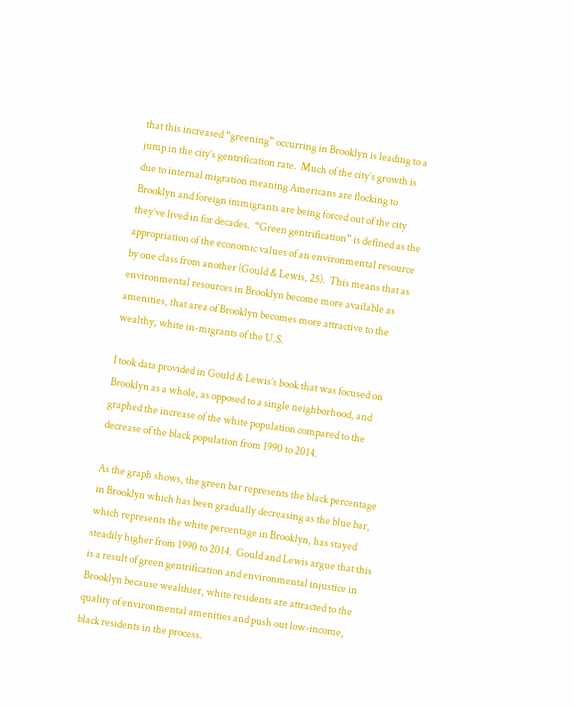that this increased “greening” occurring in Brooklyn is leading to a jump in the city’s gentrification rate.  Much of the city’s growth is due to internal migration meaning Americans are flocking to Brooklyn and foreign immigrants are being forced out of the city they’ve lived in for decades.  “Green gentrification” is defined as the appropriation of the economic values of an environmental resource by one class from another (Gould & Lewis, 25).  This means that as environmental resources in Brooklyn become more available as amenities, that area of Brooklyn becomes more attractive to the wealthy, white in-migrants of the U.S.

I took data provided in Gould & Lewis’s book that was focused on Brooklyn as a whole, as opposed to a single neighborhood, and graphed the increase of the white population compared to the decrease of the black population from 1990 to 2014.

As the graph shows, the green bar represents the black percentage in Brooklyn which has been gradually decreasing as the blue bar, which represents the white percentage in Brooklyn, has stayed steadily higher from 1990 to 2014.  Gould and Lewis argue that this is a result of green gentrification and environmental injustice in Brooklyn because wealthier, white residents are attracted to the quality of environmental amenities and push out low-income, black residents in the process.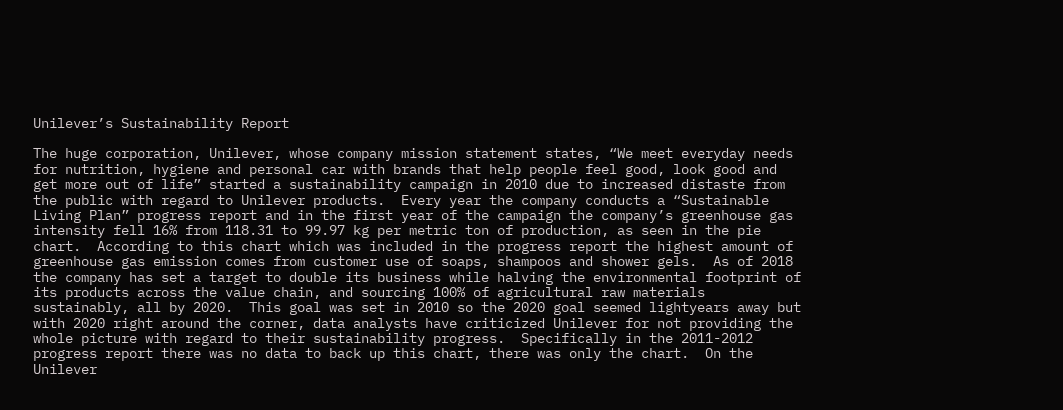Unilever’s Sustainability Report

The huge corporation, Unilever, whose company mission statement states, “We meet everyday needs for nutrition, hygiene and personal car with brands that help people feel good, look good and get more out of life” started a sustainability campaign in 2010 due to increased distaste from the public with regard to Unilever products.  Every year the company conducts a “Sustainable Living Plan” progress report and in the first year of the campaign the company’s greenhouse gas intensity fell 16% from 118.31 to 99.97 kg per metric ton of production, as seen in the pie chart.  According to this chart which was included in the progress report the highest amount of greenhouse gas emission comes from customer use of soaps, shampoos and shower gels.  As of 2018 the company has set a target to double its business while halving the environmental footprint of its products across the value chain, and sourcing 100% of agricultural raw materials sustainably, all by 2020.  This goal was set in 2010 so the 2020 goal seemed lightyears away but with 2020 right around the corner, data analysts have criticized Unilever for not providing the whole picture with regard to their sustainability progress.  Specifically in the 2011-2012 progress report there was no data to back up this chart, there was only the chart.  On the Unilever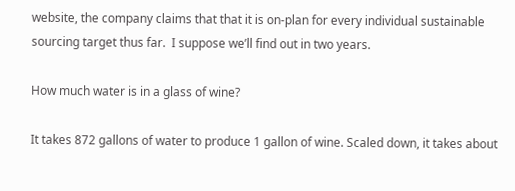website, the company claims that that it is on-plan for every individual sustainable sourcing target thus far.  I suppose we’ll find out in two years.

How much water is in a glass of wine?

It takes 872 gallons of water to produce 1 gallon of wine. Scaled down, it takes about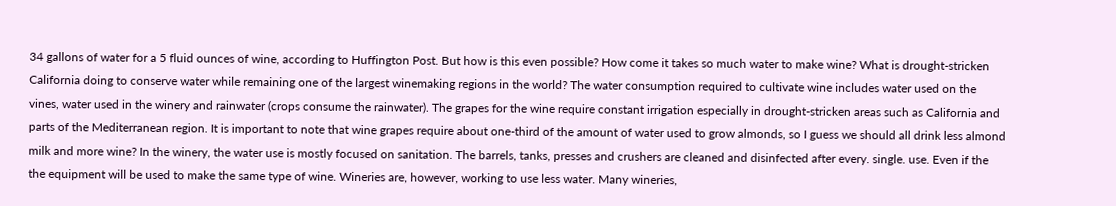34 gallons of water for a 5 fluid ounces of wine, according to Huffington Post. But how is this even possible? How come it takes so much water to make wine? What is drought-stricken California doing to conserve water while remaining one of the largest winemaking regions in the world? The water consumption required to cultivate wine includes water used on the vines, water used in the winery and rainwater (crops consume the rainwater). The grapes for the wine require constant irrigation especially in drought-stricken areas such as California and parts of the Mediterranean region. It is important to note that wine grapes require about one-third of the amount of water used to grow almonds, so I guess we should all drink less almond milk and more wine? In the winery, the water use is mostly focused on sanitation. The barrels, tanks, presses and crushers are cleaned and disinfected after every. single. use. Even if the the equipment will be used to make the same type of wine. Wineries are, however, working to use less water. Many wineries,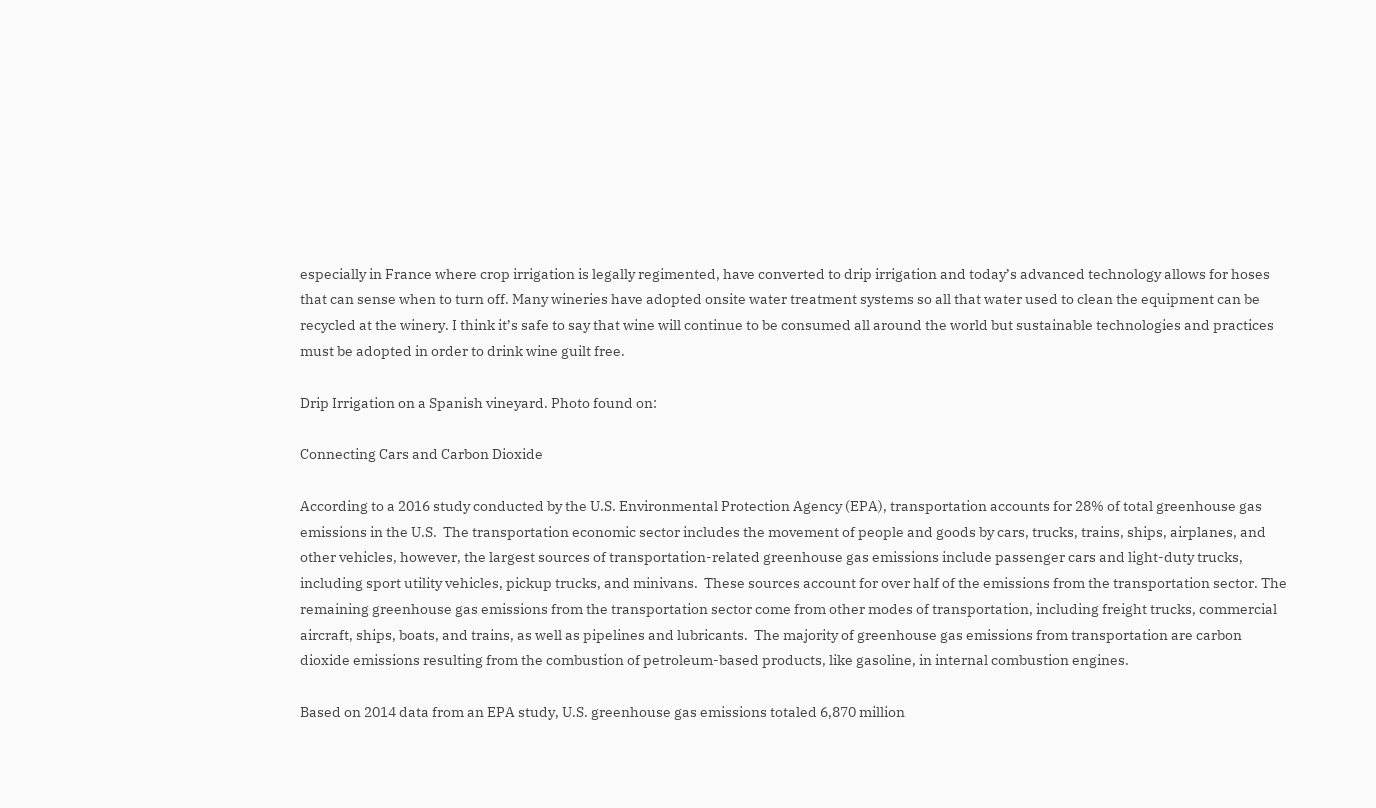especially in France where crop irrigation is legally regimented, have converted to drip irrigation and today’s advanced technology allows for hoses that can sense when to turn off. Many wineries have adopted onsite water treatment systems so all that water used to clean the equipment can be recycled at the winery. I think it’s safe to say that wine will continue to be consumed all around the world but sustainable technologies and practices must be adopted in order to drink wine guilt free.

Drip Irrigation on a Spanish vineyard. Photo found on:

Connecting Cars and Carbon Dioxide

According to a 2016 study conducted by the U.S. Environmental Protection Agency (EPA), transportation accounts for 28% of total greenhouse gas emissions in the U.S.  The transportation economic sector includes the movement of people and goods by cars, trucks, trains, ships, airplanes, and other vehicles, however, the largest sources of transportation-related greenhouse gas emissions include passenger cars and light-duty trucks, including sport utility vehicles, pickup trucks, and minivans.  These sources account for over half of the emissions from the transportation sector. The remaining greenhouse gas emissions from the transportation sector come from other modes of transportation, including freight trucks, commercial aircraft, ships, boats, and trains, as well as pipelines and lubricants.  The majority of greenhouse gas emissions from transportation are carbon dioxide emissions resulting from the combustion of petroleum-based products, like gasoline, in internal combustion engines.

Based on 2014 data from an EPA study, U.S. greenhouse gas emissions totaled 6,870 million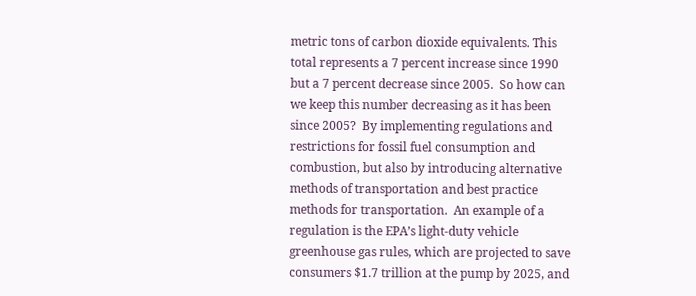metric tons of carbon dioxide equivalents. This total represents a 7 percent increase since 1990 but a 7 percent decrease since 2005.  So how can we keep this number decreasing as it has been since 2005?  By implementing regulations and restrictions for fossil fuel consumption and combustion, but also by introducing alternative methods of transportation and best practice methods for transportation.  An example of a regulation is the EPA’s light-duty vehicle greenhouse gas rules, which are projected to save consumers $1.7 trillion at the pump by 2025, and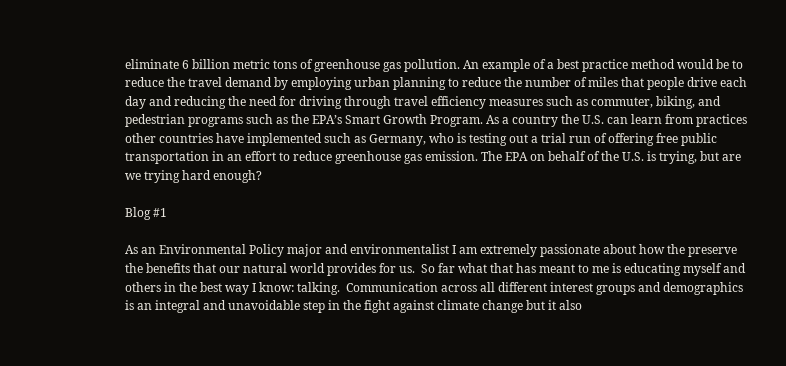eliminate 6 billion metric tons of greenhouse gas pollution. An example of a best practice method would be to reduce the travel demand by employing urban planning to reduce the number of miles that people drive each day and reducing the need for driving through travel efficiency measures such as commuter, biking, and pedestrian programs such as the EPA’s Smart Growth Program. As a country the U.S. can learn from practices other countries have implemented such as Germany, who is testing out a trial run of offering free public transportation in an effort to reduce greenhouse gas emission. The EPA on behalf of the U.S. is trying, but are we trying hard enough?

Blog #1

As an Environmental Policy major and environmentalist I am extremely passionate about how the preserve the benefits that our natural world provides for us.  So far what that has meant to me is educating myself and others in the best way I know: talking.  Communication across all different interest groups and demographics is an integral and unavoidable step in the fight against climate change but it also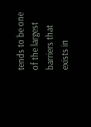tends to be one of the largest barriers that exists in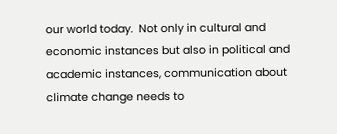our world today.  Not only in cultural and economic instances but also in political and academic instances, communication about climate change needs to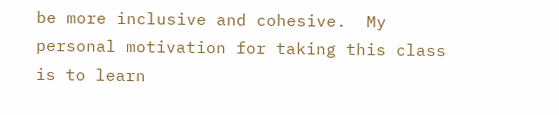be more inclusive and cohesive.  My personal motivation for taking this class is to learn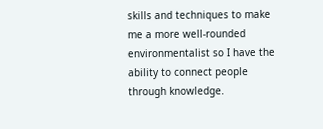skills and techniques to make me a more well-rounded environmentalist so I have the ability to connect people through knowledge.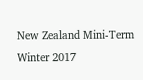New Zealand Mini-Term Winter 2017